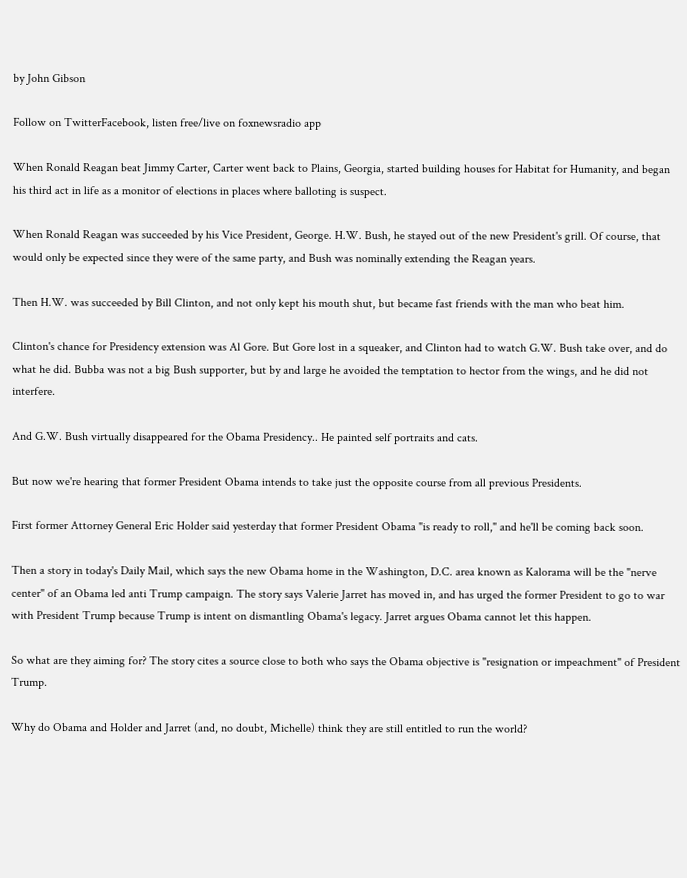by John Gibson

Follow on TwitterFacebook, listen free/live on foxnewsradio app

When Ronald Reagan beat Jimmy Carter, Carter went back to Plains, Georgia, started building houses for Habitat for Humanity, and began his third act in life as a monitor of elections in places where balloting is suspect.

When Ronald Reagan was succeeded by his Vice President, George. H.W. Bush, he stayed out of the new President's grill. Of course, that would only be expected since they were of the same party, and Bush was nominally extending the Reagan years.

Then H.W. was succeeded by Bill Clinton, and not only kept his mouth shut, but became fast friends with the man who beat him.

Clinton's chance for Presidency extension was Al Gore. But Gore lost in a squeaker, and Clinton had to watch G.W. Bush take over, and do what he did. Bubba was not a big Bush supporter, but by and large he avoided the temptation to hector from the wings, and he did not interfere.

And G.W. Bush virtually disappeared for the Obama Presidency.. He painted self portraits and cats.

But now we're hearing that former President Obama intends to take just the opposite course from all previous Presidents.

First former Attorney General Eric Holder said yesterday that former President Obama "is ready to roll," and he'll be coming back soon.

Then a story in today's Daily Mail, which says the new Obama home in the Washington, D.C. area known as Kalorama will be the "nerve center" of an Obama led anti Trump campaign. The story says Valerie Jarret has moved in, and has urged the former President to go to war with President Trump because Trump is intent on dismantling Obama's legacy. Jarret argues Obama cannot let this happen.

So what are they aiming for? The story cites a source close to both who says the Obama objective is "resignation or impeachment" of President Trump.

Why do Obama and Holder and Jarret (and, no doubt, Michelle) think they are still entitled to run the world?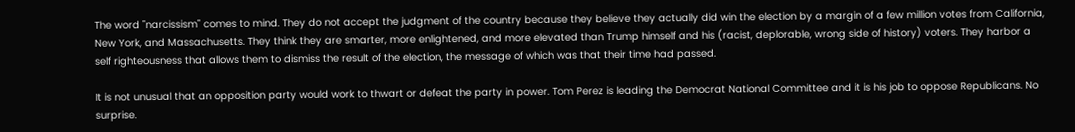The word "narcissism" comes to mind. They do not accept the judgment of the country because they believe they actually did win the election by a margin of a few million votes from California, New York, and Massachusetts. They think they are smarter, more enlightened, and more elevated than Trump himself and his (racist, deplorable, wrong side of history) voters. They harbor a self righteousness that allows them to dismiss the result of the election, the message of which was that their time had passed.

It is not unusual that an opposition party would work to thwart or defeat the party in power. Tom Perez is leading the Democrat National Committee and it is his job to oppose Republicans. No surprise.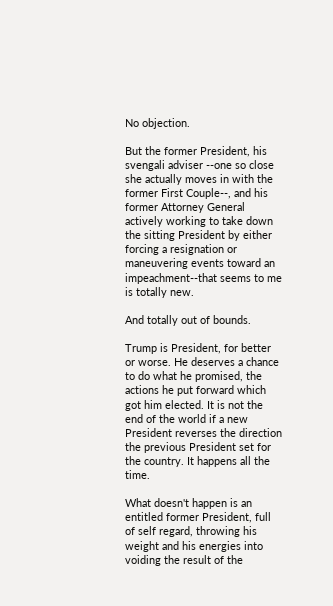No objection.

But the former President, his svengali adviser --one so close she actually moves in with the former First Couple--, and his former Attorney General actively working to take down the sitting President by either forcing a resignation or maneuvering events toward an impeachment--that seems to me is totally new.

And totally out of bounds.

Trump is President, for better or worse. He deserves a chance to do what he promised, the actions he put forward which got him elected. It is not the end of the world if a new President reverses the direction the previous President set for the country. It happens all the time.

What doesn't happen is an entitled former President, full of self regard, throwing his weight and his energies into voiding the result of the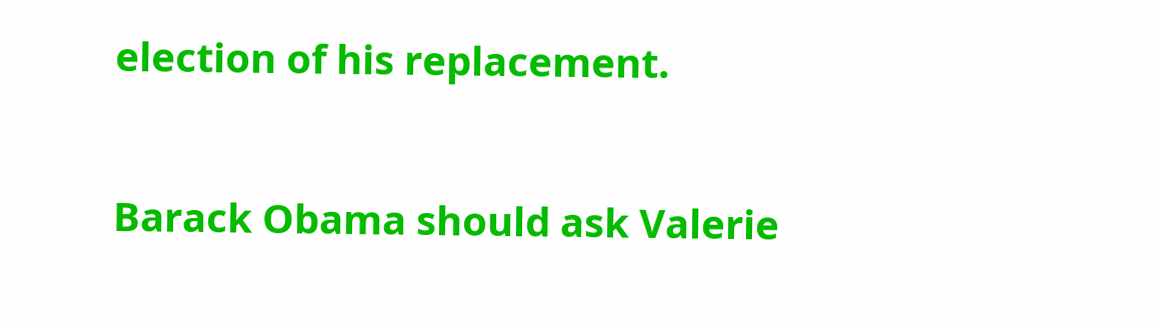election of his replacement.

Barack Obama should ask Valerie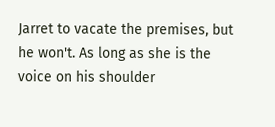Jarret to vacate the premises, but he won't. As long as she is the voice on his shoulder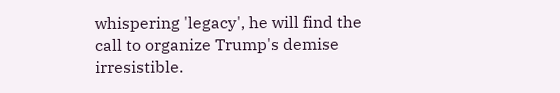whispering 'legacy', he will find the call to organize Trump's demise irresistible.